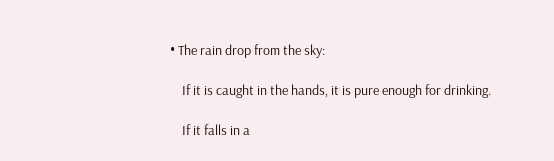• The rain drop from the sky:

    If it is caught in the hands, it is pure enough for drinking.

    If it falls in a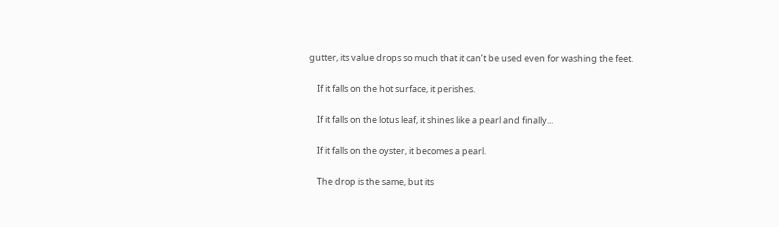gutter, its value drops so much that it can’t be used even for washing the feet.

    If it falls on the hot surface, it perishes.

    If it falls on the lotus leaf, it shines like a pearl and finally...

    If it falls on the oyster, it becomes a pearl.

    The drop is the same, but its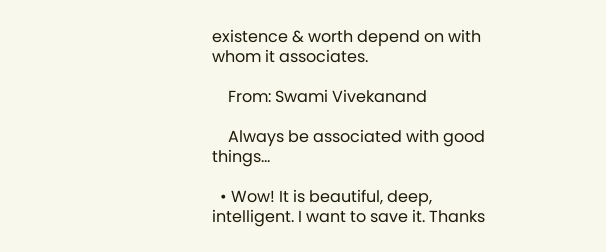existence & worth depend on with whom it associates.

    From: Swami Vivekanand

    Always be associated with good things...

  • Wow! It is beautiful, deep, intelligent. I want to save it. Thanks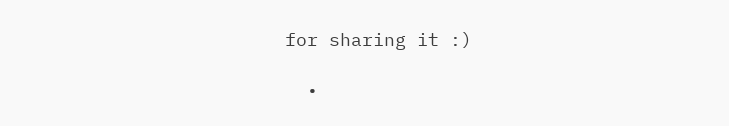for sharing it :)

  •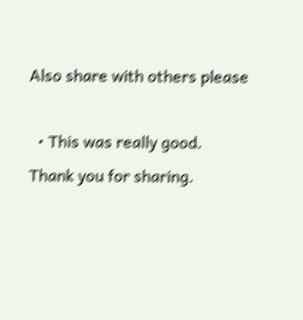Also share with others please

  • This was really good. Thank you for sharing.